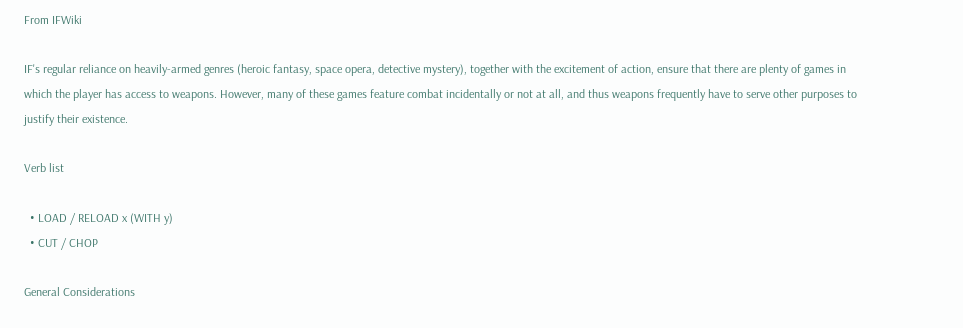From IFWiki

IF's regular reliance on heavily-armed genres (heroic fantasy, space opera, detective mystery), together with the excitement of action, ensure that there are plenty of games in which the player has access to weapons. However, many of these games feature combat incidentally or not at all, and thus weapons frequently have to serve other purposes to justify their existence.

Verb list

  • LOAD / RELOAD x (WITH y)
  • CUT / CHOP

General Considerations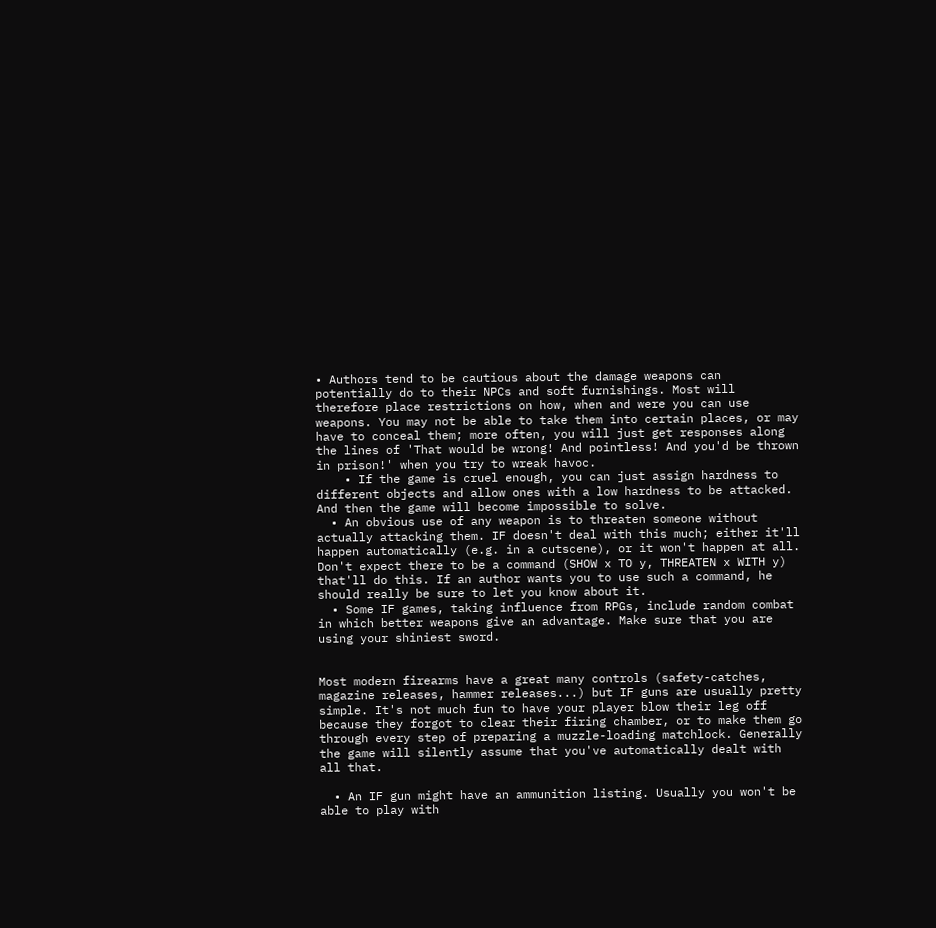• Authors tend to be cautious about the damage weapons can potentially do to their NPCs and soft furnishings. Most will therefore place restrictions on how, when and were you can use weapons. You may not be able to take them into certain places, or may have to conceal them; more often, you will just get responses along the lines of 'That would be wrong! And pointless! And you'd be thrown in prison!' when you try to wreak havoc.
    • If the game is cruel enough, you can just assign hardness to different objects and allow ones with a low hardness to be attacked. And then the game will become impossible to solve.
  • An obvious use of any weapon is to threaten someone without actually attacking them. IF doesn't deal with this much; either it'll happen automatically (e.g. in a cutscene), or it won't happen at all. Don't expect there to be a command (SHOW x TO y, THREATEN x WITH y) that'll do this. If an author wants you to use such a command, he should really be sure to let you know about it.
  • Some IF games, taking influence from RPGs, include random combat in which better weapons give an advantage. Make sure that you are using your shiniest sword.


Most modern firearms have a great many controls (safety-catches, magazine releases, hammer releases...) but IF guns are usually pretty simple. It's not much fun to have your player blow their leg off because they forgot to clear their firing chamber, or to make them go through every step of preparing a muzzle-loading matchlock. Generally the game will silently assume that you've automatically dealt with all that.

  • An IF gun might have an ammunition listing. Usually you won't be able to play with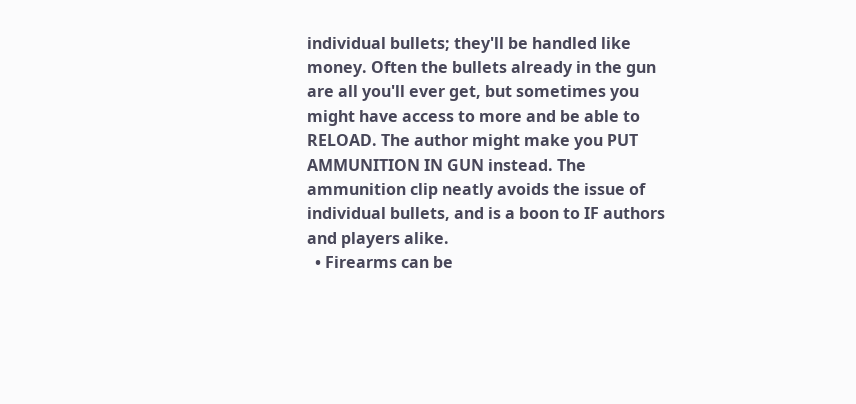individual bullets; they'll be handled like money. Often the bullets already in the gun are all you'll ever get, but sometimes you might have access to more and be able to RELOAD. The author might make you PUT AMMUNITION IN GUN instead. The ammunition clip neatly avoids the issue of individual bullets, and is a boon to IF authors and players alike.
  • Firearms can be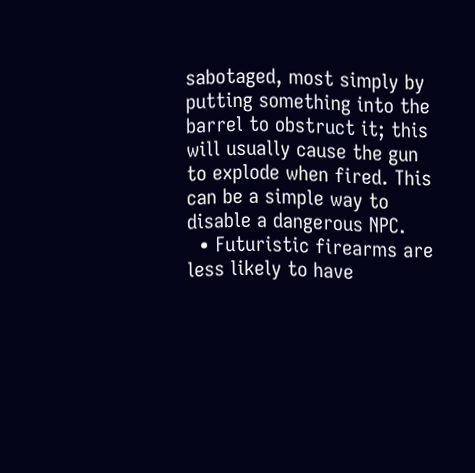sabotaged, most simply by putting something into the barrel to obstruct it; this will usually cause the gun to explode when fired. This can be a simple way to disable a dangerous NPC.
  • Futuristic firearms are less likely to have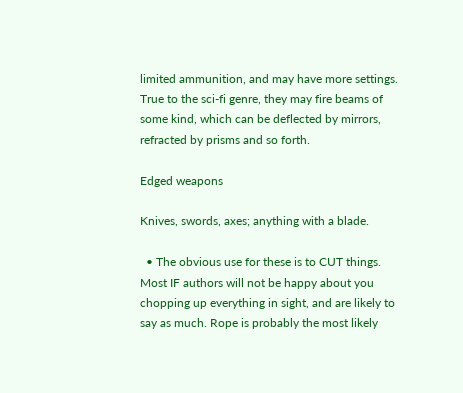limited ammunition, and may have more settings. True to the sci-fi genre, they may fire beams of some kind, which can be deflected by mirrors, refracted by prisms and so forth.

Edged weapons

Knives, swords, axes; anything with a blade.

  • The obvious use for these is to CUT things. Most IF authors will not be happy about you chopping up everything in sight, and are likely to say as much. Rope is probably the most likely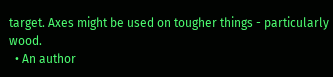target. Axes might be used on tougher things - particularly wood.
  • An author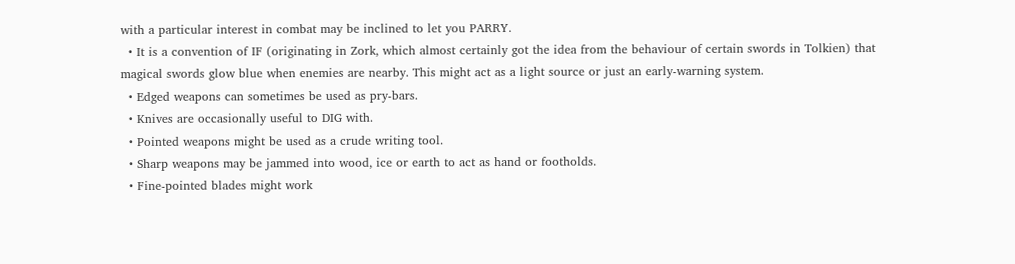with a particular interest in combat may be inclined to let you PARRY.
  • It is a convention of IF (originating in Zork, which almost certainly got the idea from the behaviour of certain swords in Tolkien) that magical swords glow blue when enemies are nearby. This might act as a light source or just an early-warning system.
  • Edged weapons can sometimes be used as pry-bars.
  • Knives are occasionally useful to DIG with.
  • Pointed weapons might be used as a crude writing tool.
  • Sharp weapons may be jammed into wood, ice or earth to act as hand or footholds.
  • Fine-pointed blades might work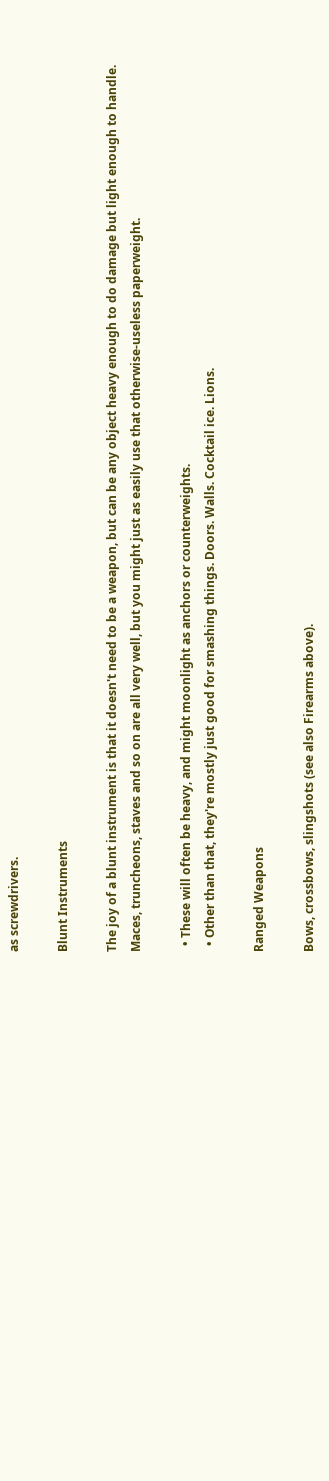as screwdrivers.

Blunt Instruments

The joy of a blunt instrument is that it doesn't need to be a weapon, but can be any object heavy enough to do damage but light enough to handle. Maces, truncheons, staves and so on are all very well, but you might just as easily use that otherwise-useless paperweight.

  • These will often be heavy, and might moonlight as anchors or counterweights.
  • Other than that, they're mostly just good for smashing things. Doors. Walls. Cocktail ice. Lions.

Ranged Weapons

Bows, crossbows, slingshots (see also Firearms above).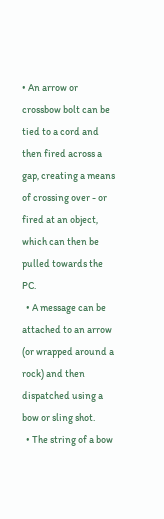• An arrow or crossbow bolt can be tied to a cord and then fired across a gap, creating a means of crossing over - or fired at an object, which can then be pulled towards the PC.
  • A message can be attached to an arrow (or wrapped around a rock) and then dispatched using a bow or sling shot.
  • The string of a bow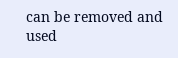can be removed and used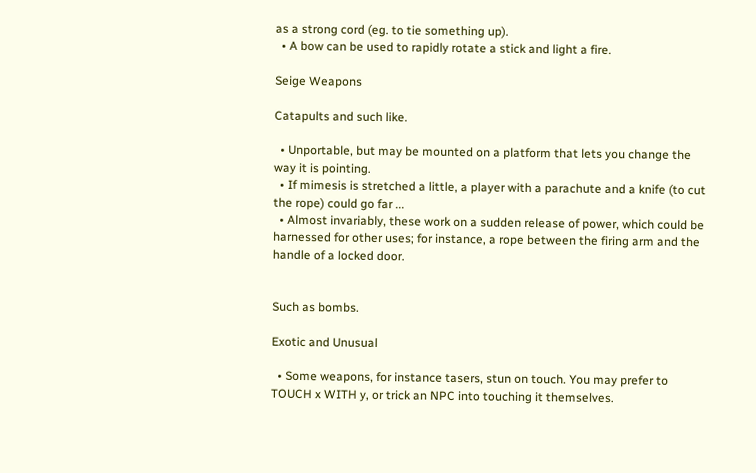as a strong cord (eg. to tie something up).
  • A bow can be used to rapidly rotate a stick and light a fire.

Seige Weapons

Catapults and such like.

  • Unportable, but may be mounted on a platform that lets you change the way it is pointing.
  • If mimesis is stretched a little, a player with a parachute and a knife (to cut the rope) could go far ...
  • Almost invariably, these work on a sudden release of power, which could be harnessed for other uses; for instance, a rope between the firing arm and the handle of a locked door.


Such as bombs.

Exotic and Unusual

  • Some weapons, for instance tasers, stun on touch. You may prefer to TOUCH x WITH y, or trick an NPC into touching it themselves.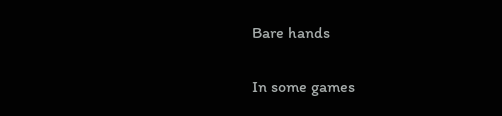Bare hands

In some games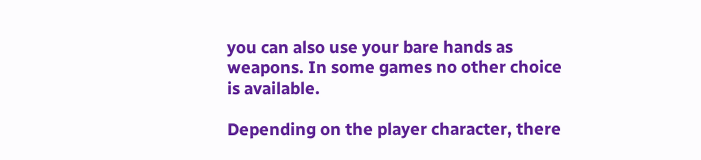you can also use your bare hands as weapons. In some games no other choice is available.

Depending on the player character, there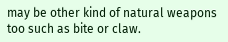may be other kind of natural weapons too such as bite or claw.